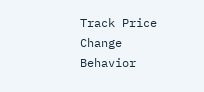Track Price Change Behavior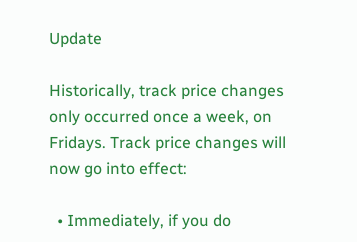Update

Historically, track price changes only occurred once a week, on Fridays. Track price changes will now go into effect:

  • Immediately, if you do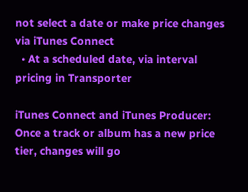not select a date or make price changes via iTunes Connect
  • At a scheduled date, via interval pricing in Transporter

iTunes Connect and iTunes Producer: Once a track or album has a new price tier, changes will go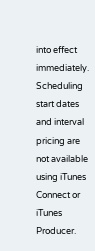into effect immediately. Scheduling start dates and interval pricing are not available using iTunes Connect or iTunes Producer.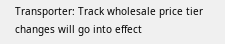Transporter: Track wholesale price tier changes will go into effect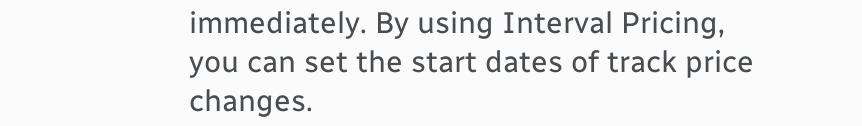immediately. By using Interval Pricing, you can set the start dates of track price changes.